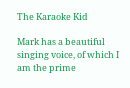The Karaoke Kid

Mark has a beautiful singing voice, of which I am the prime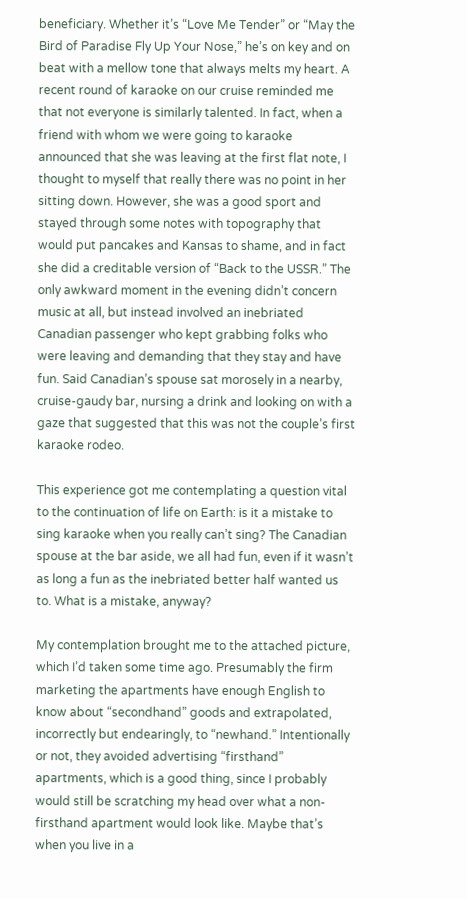beneficiary. Whether it’s “Love Me Tender” or “May the Bird of Paradise Fly Up Your Nose,” he’s on key and on beat with a mellow tone that always melts my heart. A recent round of karaoke on our cruise reminded me that not everyone is similarly talented. In fact, when a friend with whom we were going to karaoke announced that she was leaving at the first flat note, I thought to myself that really there was no point in her sitting down. However, she was a good sport and stayed through some notes with topography that would put pancakes and Kansas to shame, and in fact she did a creditable version of “Back to the USSR.” The only awkward moment in the evening didn’t concern music at all, but instead involved an inebriated Canadian passenger who kept grabbing folks who were leaving and demanding that they stay and have fun. Said Canadian’s spouse sat morosely in a nearby, cruise-gaudy bar, nursing a drink and looking on with a gaze that suggested that this was not the couple’s first karaoke rodeo.

This experience got me contemplating a question vital to the continuation of life on Earth: is it a mistake to sing karaoke when you really can’t sing? The Canadian spouse at the bar aside, we all had fun, even if it wasn’t as long a fun as the inebriated better half wanted us to. What is a mistake, anyway?

My contemplation brought me to the attached picture, which I’d taken some time ago. Presumably the firm marketing the apartments have enough English to know about “secondhand” goods and extrapolated, incorrectly but endearingly, to “newhand.” Intentionally or not, they avoided advertising “firsthand” apartments, which is a good thing, since I probably would still be scratching my head over what a non-firsthand apartment would look like. Maybe that’s when you live in a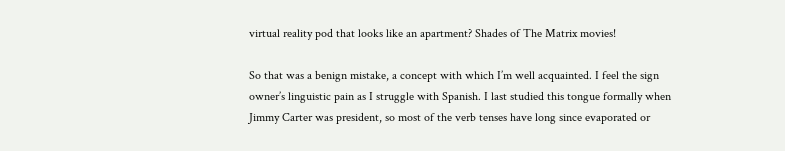virtual reality pod that looks like an apartment? Shades of The Matrix movies!

So that was a benign mistake, a concept with which I’m well acquainted. I feel the sign owner’s linguistic pain as I struggle with Spanish. I last studied this tongue formally when Jimmy Carter was president, so most of the verb tenses have long since evaporated or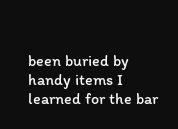been buried by handy items I learned for the bar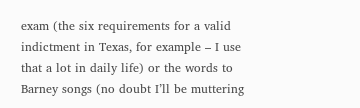exam (the six requirements for a valid indictment in Texas, for example – I use that a lot in daily life) or the words to Barney songs (no doubt I’ll be muttering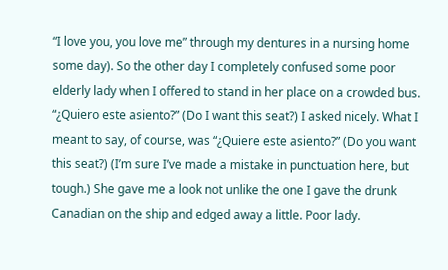“I love you, you love me” through my dentures in a nursing home some day). So the other day I completely confused some poor elderly lady when I offered to stand in her place on a crowded bus. “¿Quiero este asiento?” (Do I want this seat?) I asked nicely. What I meant to say, of course, was “¿Quiere este asiento?” (Do you want this seat?) (I’m sure I’ve made a mistake in punctuation here, but tough.) She gave me a look not unlike the one I gave the drunk Canadian on the ship and edged away a little. Poor lady.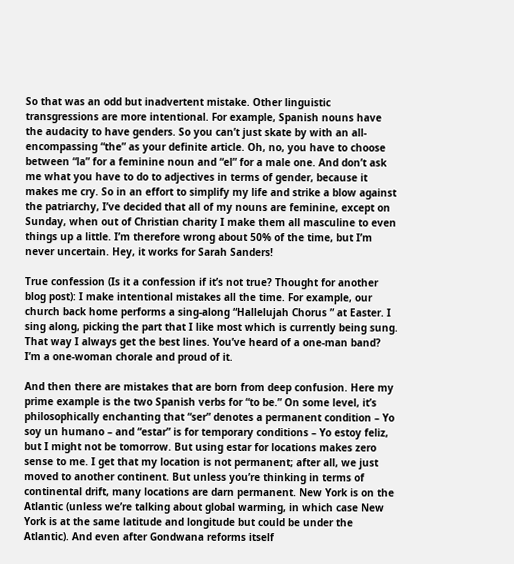So that was an odd but inadvertent mistake. Other linguistic transgressions are more intentional. For example, Spanish nouns have the audacity to have genders. So you can’t just skate by with an all-encompassing “the” as your definite article. Oh, no, you have to choose between “la” for a feminine noun and “el” for a male one. And don’t ask me what you have to do to adjectives in terms of gender, because it makes me cry. So in an effort to simplify my life and strike a blow against the patriarchy, I’ve decided that all of my nouns are feminine, except on Sunday, when out of Christian charity I make them all masculine to even things up a little. I’m therefore wrong about 50% of the time, but I’m never uncertain. Hey, it works for Sarah Sanders!

True confession (Is it a confession if it’s not true? Thought for another blog post): I make intentional mistakes all the time. For example, our church back home performs a sing-along “Hallelujah Chorus ” at Easter. I sing along, picking the part that I like most which is currently being sung. That way I always get the best lines. You’ve heard of a one-man band? I’m a one-woman chorale and proud of it.

And then there are mistakes that are born from deep confusion. Here my prime example is the two Spanish verbs for “to be.” On some level, it’s philosophically enchanting that “ser” denotes a permanent condition – Yo soy un humano – and “estar” is for temporary conditions – Yo estoy feliz, but I might not be tomorrow. But using estar for locations makes zero sense to me. I get that my location is not permanent; after all, we just moved to another continent. But unless you’re thinking in terms of continental drift, many locations are darn permanent. New York is on the Atlantic (unless we’re talking about global warming, in which case New York is at the same latitude and longitude but could be under the Atlantic). And even after Gondwana reforms itself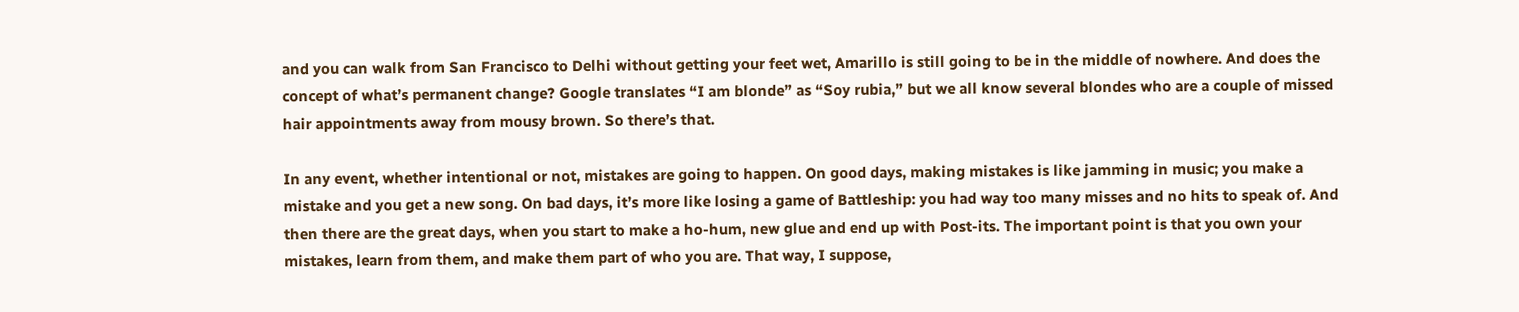and you can walk from San Francisco to Delhi without getting your feet wet, Amarillo is still going to be in the middle of nowhere. And does the concept of what’s permanent change? Google translates “I am blonde” as “Soy rubia,” but we all know several blondes who are a couple of missed hair appointments away from mousy brown. So there’s that.

In any event, whether intentional or not, mistakes are going to happen. On good days, making mistakes is like jamming in music; you make a mistake and you get a new song. On bad days, it’s more like losing a game of Battleship: you had way too many misses and no hits to speak of. And then there are the great days, when you start to make a ho-hum, new glue and end up with Post-its. The important point is that you own your mistakes, learn from them, and make them part of who you are. That way, I suppose,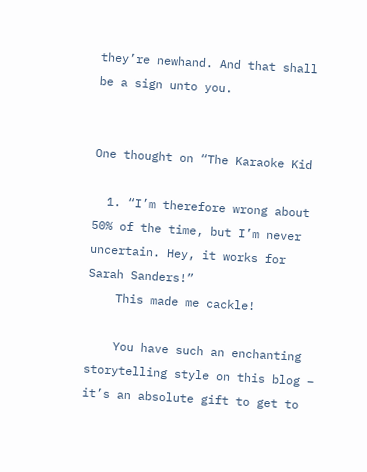they’re newhand. And that shall be a sign unto you.


One thought on “The Karaoke Kid

  1. “I’m therefore wrong about 50% of the time, but I’m never uncertain. Hey, it works for Sarah Sanders!”
    This made me cackle!

    You have such an enchanting storytelling style on this blog – it’s an absolute gift to get to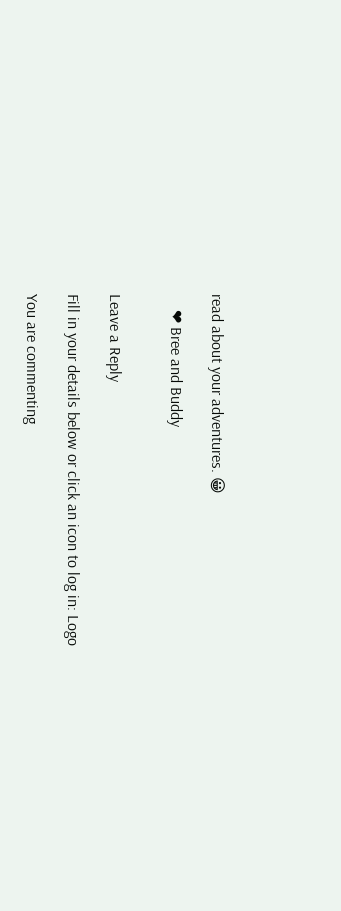read about your adventures. 😀

    ❤ Bree and Buddy


Leave a Reply

Fill in your details below or click an icon to log in: Logo

You are commenting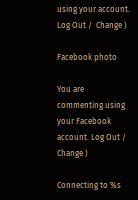using your account. Log Out /  Change )

Facebook photo

You are commenting using your Facebook account. Log Out /  Change )

Connecting to %s